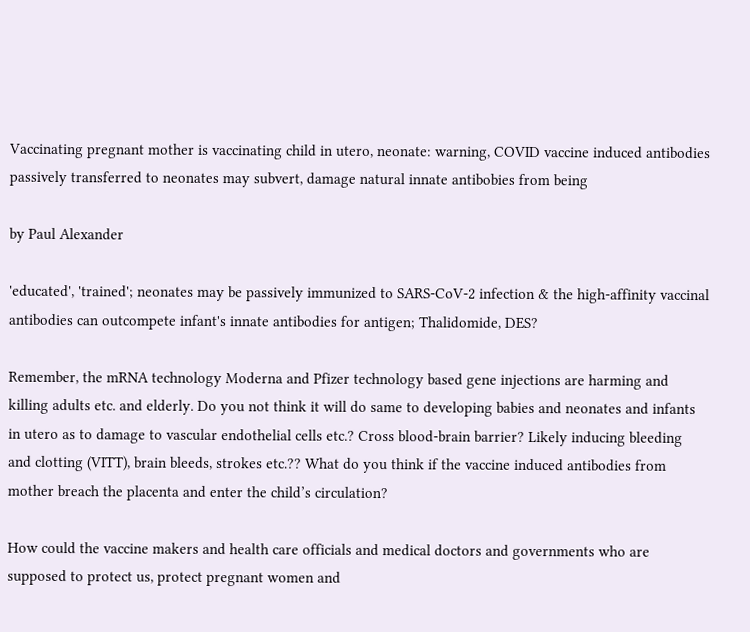Vaccinating pregnant mother is vaccinating child in utero, neonate: warning, COVID vaccine induced antibodies passively transferred to neonates may subvert, damage natural innate antibobies from being

by Paul Alexander

'educated', 'trained'; neonates may be passively immunized to SARS-CoV-2 infection & the high-affinity vaccinal antibodies can outcompete infant's innate antibodies for antigen; Thalidomide, DES?

Remember, the mRNA technology Moderna and Pfizer technology based gene injections are harming and killing adults etc. and elderly. Do you not think it will do same to developing babies and neonates and infants in utero as to damage to vascular endothelial cells etc.? Cross blood-brain barrier? Likely inducing bleeding and clotting (VITT), brain bleeds, strokes etc.?? What do you think if the vaccine induced antibodies from mother breach the placenta and enter the child’s circulation?

How could the vaccine makers and health care officials and medical doctors and governments who are supposed to protect us, protect pregnant women and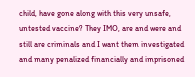child, have gone along with this very unsafe, untested vaccine? They IMO, are and were and still are criminals and I want them investigated and many penalized financially and imprisoned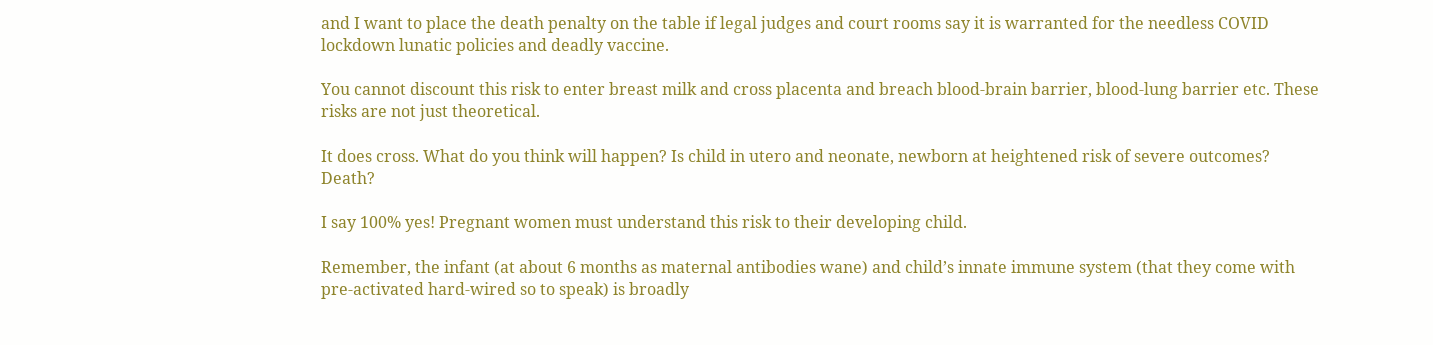and I want to place the death penalty on the table if legal judges and court rooms say it is warranted for the needless COVID lockdown lunatic policies and deadly vaccine.

You cannot discount this risk to enter breast milk and cross placenta and breach blood-brain barrier, blood-lung barrier etc. These risks are not just theoretical.

It does cross. What do you think will happen? Is child in utero and neonate, newborn at heightened risk of severe outcomes? Death?

I say 100% yes! Pregnant women must understand this risk to their developing child.

Remember, the infant (at about 6 months as maternal antibodies wane) and child’s innate immune system (that they come with pre-activated hard-wired so to speak) is broadly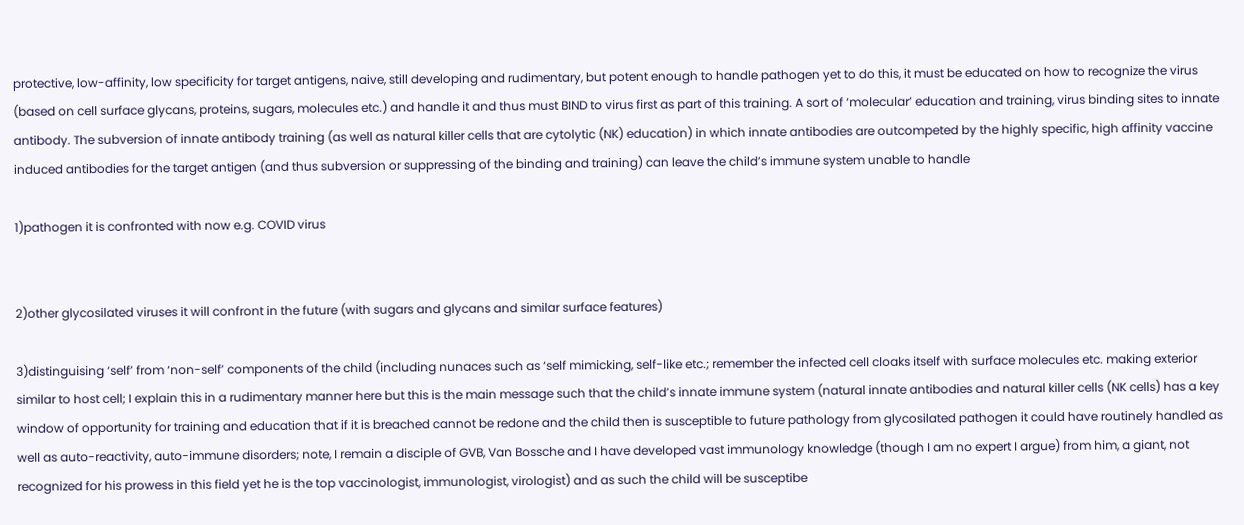protective, low-affinity, low specificity for target antigens, naive, still developing and rudimentary, but potent enough to handle pathogen yet to do this, it must be educated on how to recognize the virus (based on cell surface glycans, proteins, sugars, molecules etc.) and handle it and thus must BIND to virus first as part of this training. A sort of ‘molecular’ education and training, virus binding sites to innate antibody. The subversion of innate antibody training (as well as natural killer cells that are cytolytic (NK) education) in which innate antibodies are outcompeted by the highly specific, high affinity vaccine induced antibodies for the target antigen (and thus subversion or suppressing of the binding and training) can leave the child’s immune system unable to handle

1)pathogen it is confronted with now e.g. COVID virus


2)other glycosilated viruses it will confront in the future (with sugars and glycans and similar surface features)

3)distinguising ‘self’ from ‘non-self’ components of the child (including nunaces such as ‘self mimicking, self-like etc.; remember the infected cell cloaks itself with surface molecules etc. making exterior similar to host cell; I explain this in a rudimentary manner here but this is the main message such that the child’s innate immune system (natural innate antibodies and natural killer cells (NK cells) has a key window of opportunity for training and education that if it is breached cannot be redone and the child then is susceptible to future pathology from glycosilated pathogen it could have routinely handled as well as auto-reactivity, auto-immune disorders; note, I remain a disciple of GVB, Van Bossche and I have developed vast immunology knowledge (though I am no expert I argue) from him, a giant, not recognized for his prowess in this field yet he is the top vaccinologist, immunologist, virologist) and as such the child will be susceptibe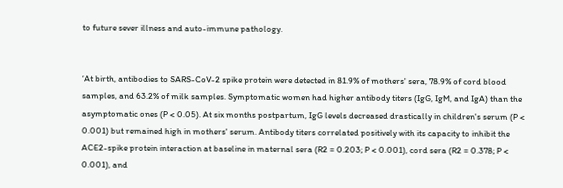to future sever illness and auto-immune pathology.


‘At birth, antibodies to SARS-CoV-2 spike protein were detected in 81.9% of mothers' sera, 78.9% of cord blood samples, and 63.2% of milk samples. Symptomatic women had higher antibody titers (IgG, IgM, and IgA) than the asymptomatic ones (P < 0.05). At six months postpartum, IgG levels decreased drastically in children's serum (P < 0.001) but remained high in mothers' serum. Antibody titers correlated positively with its capacity to inhibit the ACE2-spike protein interaction at baseline in maternal sera (R2 = 0.203; P < 0.001), cord sera (R2 = 0.378; P < 0.001), and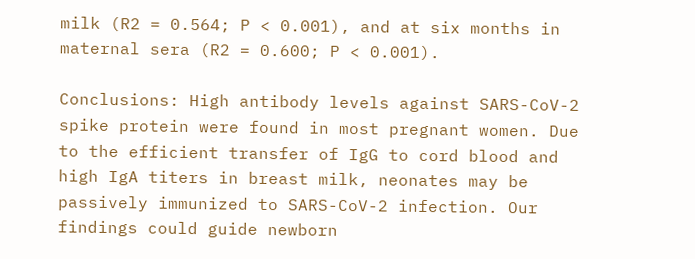milk (R2 = 0.564; P < 0.001), and at six months in maternal sera (R2 = 0.600; P < 0.001).

Conclusions: High antibody levels against SARS-CoV-2 spike protein were found in most pregnant women. Due to the efficient transfer of IgG to cord blood and high IgA titers in breast milk, neonates may be passively immunized to SARS-CoV-2 infection. Our findings could guide newborn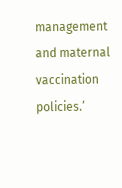management and maternal vaccination policies.’